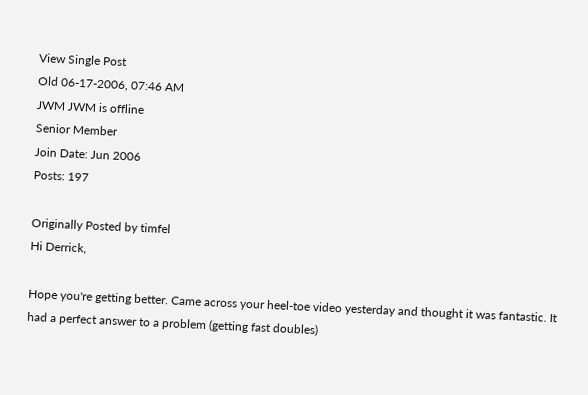View Single Post
Old 06-17-2006, 07:46 AM
JWM JWM is offline
Senior Member
Join Date: Jun 2006
Posts: 197

Originally Posted by timfel
Hi Derrick,

Hope you're getting better. Came across your heel-toe video yesterday and thought it was fantastic. It had a perfect answer to a problem (getting fast doubles)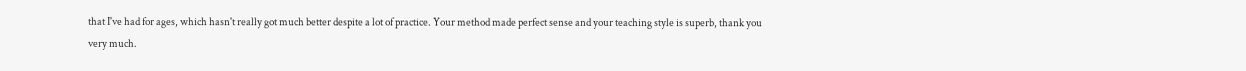that I've had for ages, which hasn't really got much better despite a lot of practice. Your method made perfect sense and your teaching style is superb, thank you very much.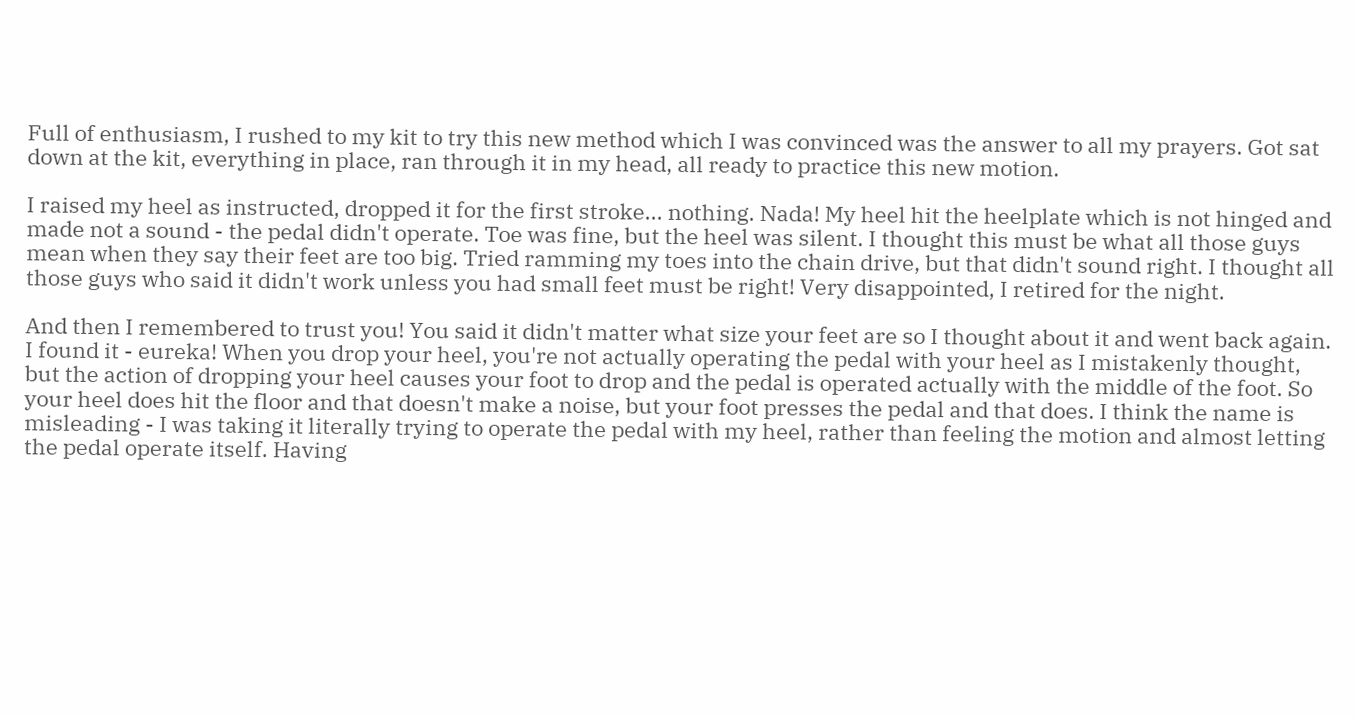Full of enthusiasm, I rushed to my kit to try this new method which I was convinced was the answer to all my prayers. Got sat down at the kit, everything in place, ran through it in my head, all ready to practice this new motion.

I raised my heel as instructed, dropped it for the first stroke... nothing. Nada! My heel hit the heelplate which is not hinged and made not a sound - the pedal didn't operate. Toe was fine, but the heel was silent. I thought this must be what all those guys mean when they say their feet are too big. Tried ramming my toes into the chain drive, but that didn't sound right. I thought all those guys who said it didn't work unless you had small feet must be right! Very disappointed, I retired for the night.

And then I remembered to trust you! You said it didn't matter what size your feet are so I thought about it and went back again. I found it - eureka! When you drop your heel, you're not actually operating the pedal with your heel as I mistakenly thought, but the action of dropping your heel causes your foot to drop and the pedal is operated actually with the middle of the foot. So your heel does hit the floor and that doesn't make a noise, but your foot presses the pedal and that does. I think the name is misleading - I was taking it literally trying to operate the pedal with my heel, rather than feeling the motion and almost letting the pedal operate itself. Having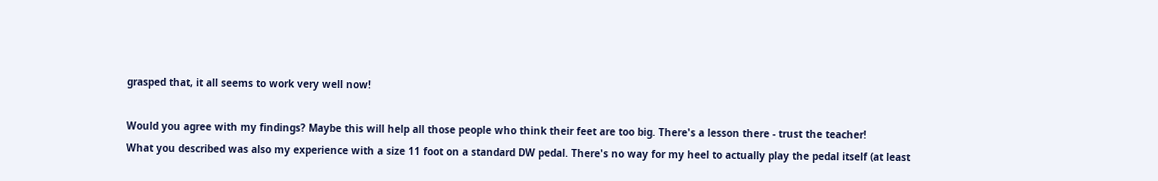grasped that, it all seems to work very well now!

Would you agree with my findings? Maybe this will help all those people who think their feet are too big. There's a lesson there - trust the teacher!
What you described was also my experience with a size 11 foot on a standard DW pedal. There's no way for my heel to actually play the pedal itself (at least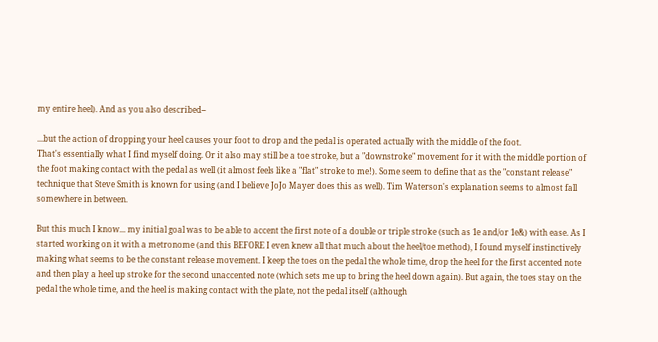my entire heel). And as you also described--

...but the action of dropping your heel causes your foot to drop and the pedal is operated actually with the middle of the foot.
That's essentially what I find myself doing. Or it also may still be a toe stroke, but a "downstroke" movement for it with the middle portion of the foot making contact with the pedal as well (it almost feels like a "flat" stroke to me!). Some seem to define that as the "constant release" technique that Steve Smith is known for using (and I believe JoJo Mayer does this as well). Tim Waterson's explanation seems to almost fall somewhere in between.

But this much I know... my initial goal was to be able to accent the first note of a double or triple stroke (such as 1e and/or 1e&) with ease. As I started working on it with a metronome (and this BEFORE I even knew all that much about the heel/toe method), I found myself instinctively making what seems to be the constant release movement. I keep the toes on the pedal the whole time, drop the heel for the first accented note and then play a heel up stroke for the second unaccented note (which sets me up to bring the heel down again). But again, the toes stay on the pedal the whole time, and the heel is making contact with the plate, not the pedal itself (although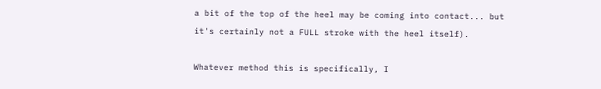a bit of the top of the heel may be coming into contact... but it's certainly not a FULL stroke with the heel itself).

Whatever method this is specifically, I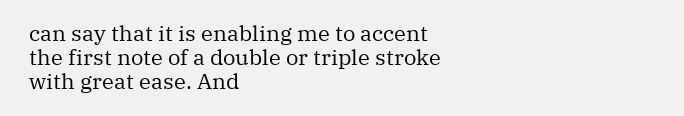can say that it is enabling me to accent the first note of a double or triple stroke with great ease. And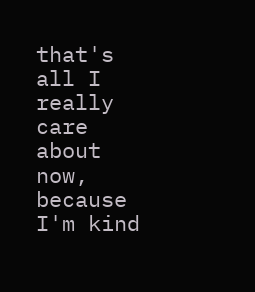that's all I really care about now, because I'm kind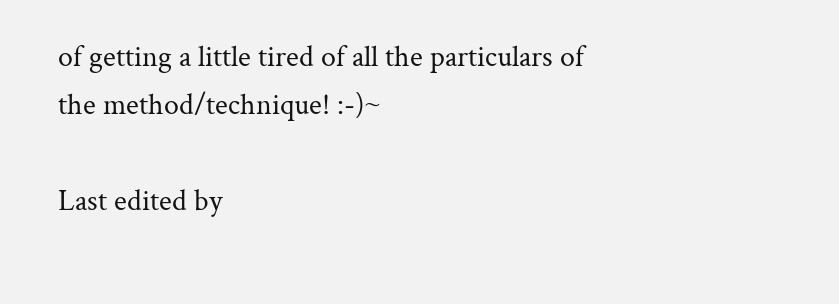of getting a little tired of all the particulars of the method/technique! :-)~

Last edited by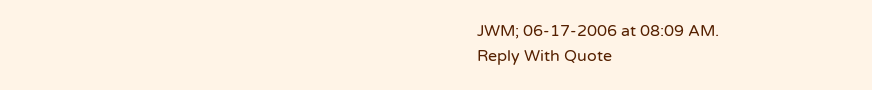JWM; 06-17-2006 at 08:09 AM.
Reply With Quote